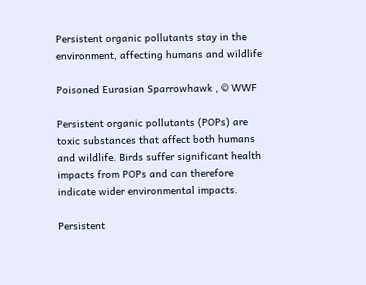Persistent organic pollutants stay in the environment, affecting humans and wildlife

Poisoned Eurasian Sparrowhawk , © WWF

Persistent organic pollutants (POPs) are toxic substances that affect both humans and wildlife. Birds suffer significant health impacts from POPs and can therefore indicate wider environmental impacts.

Persistent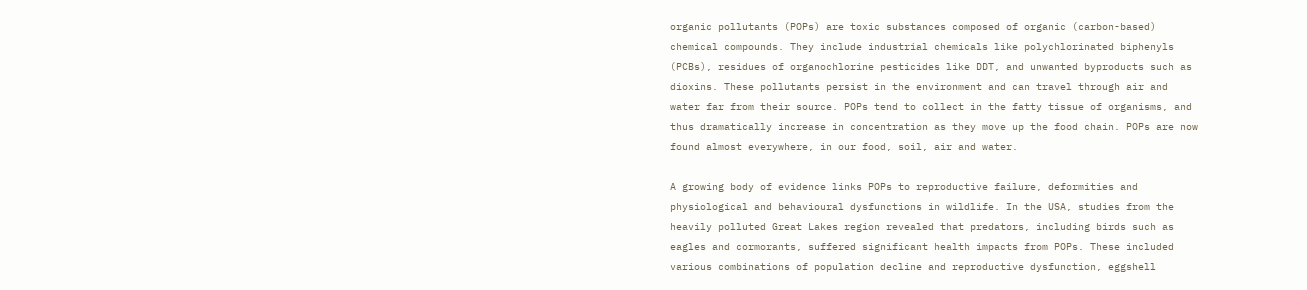organic pollutants (POPs) are toxic substances composed of organic (carbon-based) chemical compounds. They include industrial chemicals like polychlorinated biphenyls (PCBs), residues of organochlorine pesticides like DDT, and unwanted byproducts such as dioxins. These pollutants persist in the environment and can travel through air and water far from their source. POPs tend to collect in the fatty tissue of organisms, and thus dramatically increase in concentration as they move up the food chain. POPs are now found almost everywhere, in our food, soil, air and water.

A growing body of evidence links POPs to reproductive failure, deformities and physiological and behavioural dysfunctions in wildlife. In the USA, studies from the heavily polluted Great Lakes region revealed that predators, including birds such as eagles and cormorants, suffered significant health impacts from POPs. These included various combinations of population decline and reproductive dysfunction, eggshell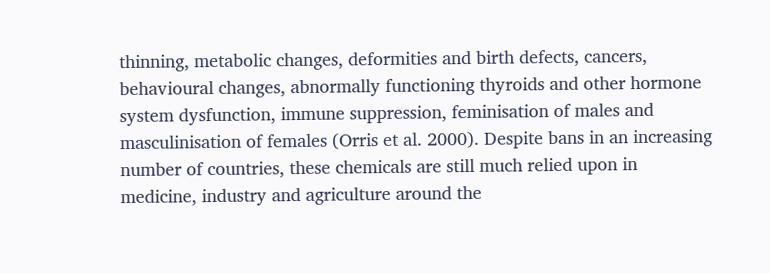thinning, metabolic changes, deformities and birth defects, cancers, behavioural changes, abnormally functioning thyroids and other hormone system dysfunction, immune suppression, feminisation of males and masculinisation of females (Orris et al. 2000). Despite bans in an increasing number of countries, these chemicals are still much relied upon in medicine, industry and agriculture around the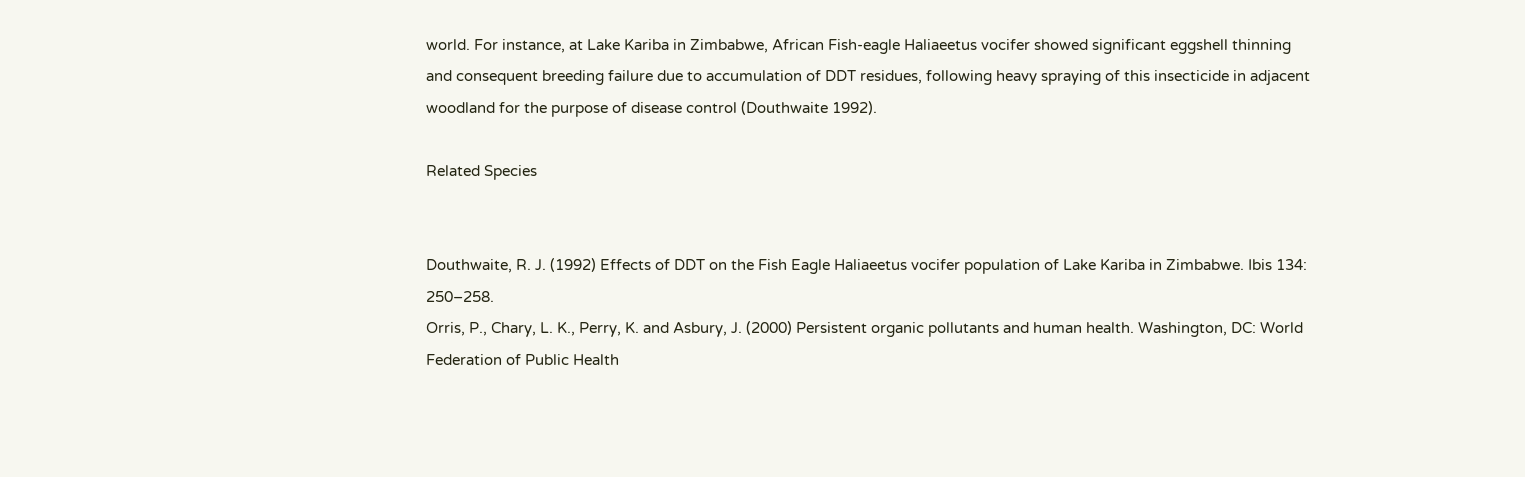world. For instance, at Lake Kariba in Zimbabwe, African Fish-eagle Haliaeetus vocifer showed significant eggshell thinning and consequent breeding failure due to accumulation of DDT residues, following heavy spraying of this insecticide in adjacent woodland for the purpose of disease control (Douthwaite 1992).

Related Species


Douthwaite, R. J. (1992) Effects of DDT on the Fish Eagle Haliaeetus vocifer population of Lake Kariba in Zimbabwe. Ibis 134: 250–258.
Orris, P., Chary, L. K., Perry, K. and Asbury, J. (2000) Persistent organic pollutants and human health. Washington, DC: World Federation of Public Health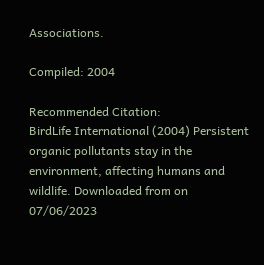Associations.

Compiled: 2004

Recommended Citation:
BirdLife International (2004) Persistent organic pollutants stay in the environment, affecting humans and wildlife. Downloaded from on 07/06/2023